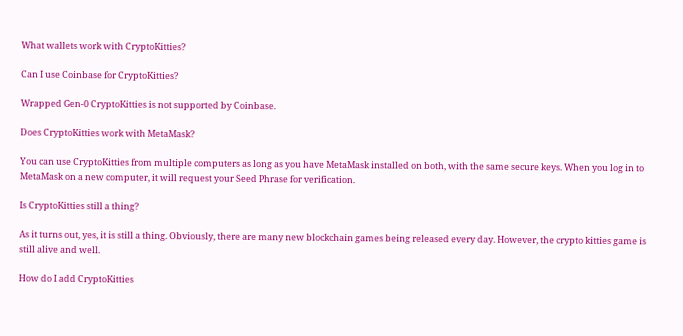What wallets work with CryptoKitties?

Can I use Coinbase for CryptoKitties?

Wrapped Gen-0 CryptoKitties is not supported by Coinbase.

Does CryptoKitties work with MetaMask?

You can use CryptoKitties from multiple computers as long as you have MetaMask installed on both, with the same secure keys. When you log in to MetaMask on a new computer, it will request your Seed Phrase for verification.

Is CryptoKitties still a thing?

As it turns out, yes, it is still a thing. Obviously, there are many new blockchain games being released every day. However, the crypto kitties game is still alive and well.

How do I add CryptoKitties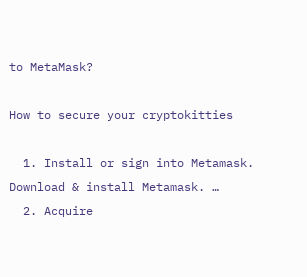to MetaMask?

How to secure your cryptokitties

  1. Install or sign into Metamask. Download & install Metamask. …
  2. Acquire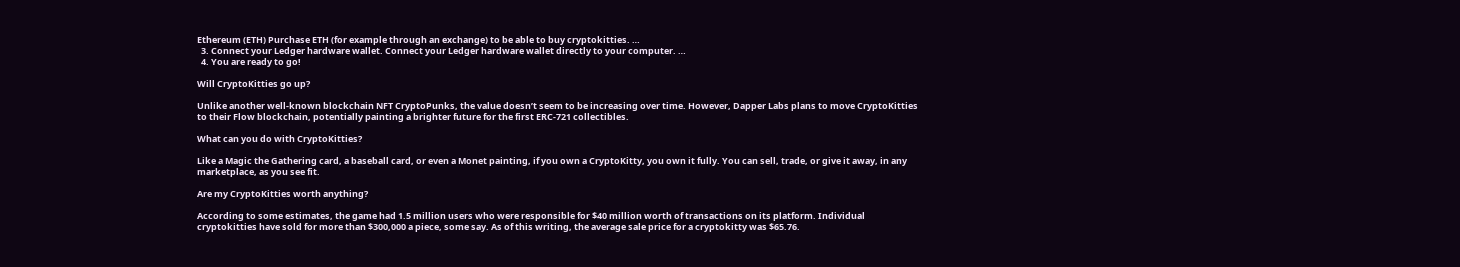Ethereum (ETH) Purchase ETH (for example through an exchange) to be able to buy cryptokitties. …
  3. Connect your Ledger hardware wallet. Connect your Ledger hardware wallet directly to your computer. …
  4. You are ready to go!

Will CryptoKitties go up?

Unlike another well-known blockchain NFT CryptoPunks, the value doesn’t seem to be increasing over time. However, Dapper Labs plans to move CryptoKitties to their Flow blockchain, potentially painting a brighter future for the first ERC-721 collectibles.

What can you do with CryptoKitties?

Like a Magic the Gathering card, a baseball card, or even a Monet painting, if you own a CryptoKitty, you own it fully. You can sell, trade, or give it away, in any marketplace, as you see fit.

Are my CryptoKitties worth anything?

According to some estimates, the game had 1.5 million users who were responsible for $40 million worth of transactions on its platform. Individual cryptokitties have sold for more than $300,000 a piece, some say. As of this writing, the average sale price for a cryptokitty was $65.76.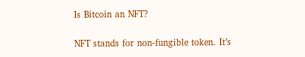Is Bitcoin an NFT?

NFT stands for non-fungible token. It’s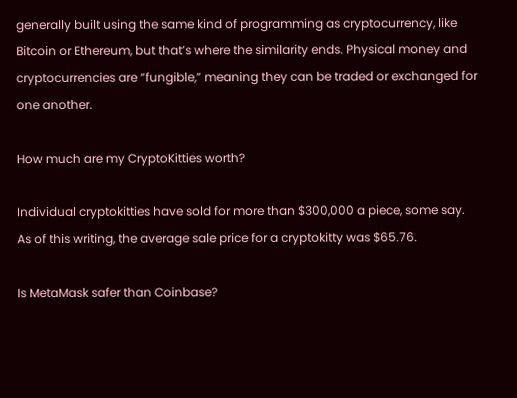generally built using the same kind of programming as cryptocurrency, like Bitcoin or Ethereum, but that’s where the similarity ends. Physical money and cryptocurrencies are “fungible,” meaning they can be traded or exchanged for one another.

How much are my CryptoKitties worth?

Individual cryptokitties have sold for more than $300,000 a piece, some say. As of this writing, the average sale price for a cryptokitty was $65.76.

Is MetaMask safer than Coinbase?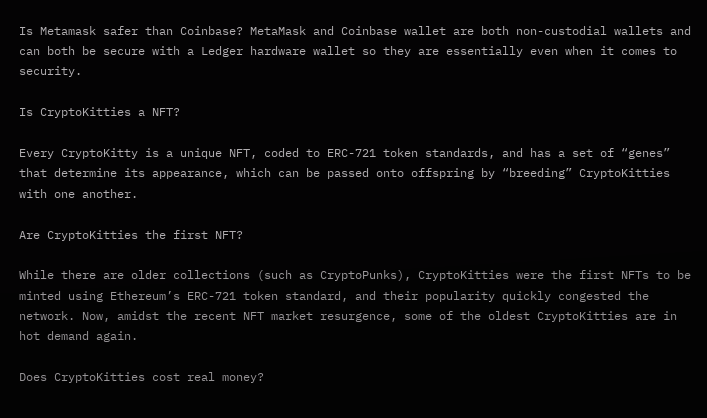Is Metamask safer than Coinbase? MetaMask and Coinbase wallet are both non-custodial wallets and can both be secure with a Ledger hardware wallet so they are essentially even when it comes to security.

Is CryptoKitties a NFT?

Every CryptoKitty is a unique NFT, coded to ERC-721 token standards, and has a set of “genes” that determine its appearance, which can be passed onto offspring by “breeding” CryptoKitties with one another.

Are CryptoKitties the first NFT?

While there are older collections (such as CryptoPunks), CryptoKitties were the first NFTs to be minted using Ethereum’s ERC-721 token standard, and their popularity quickly congested the network. Now, amidst the recent NFT market resurgence, some of the oldest CryptoKitties are in hot demand again.

Does CryptoKitties cost real money?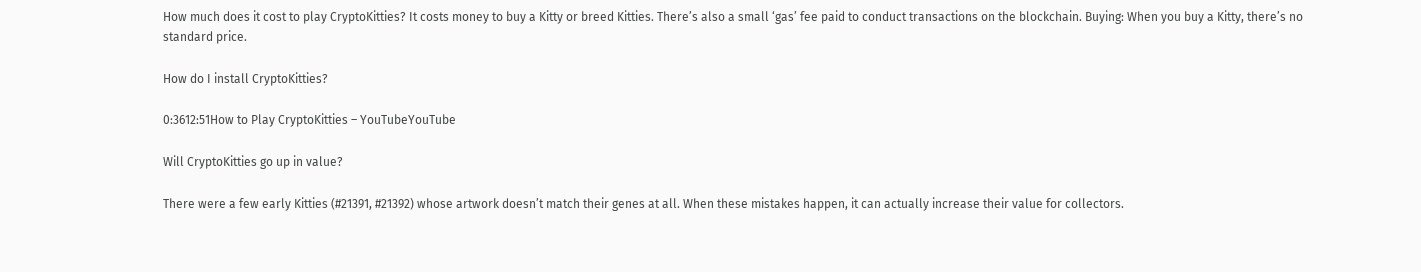How much does it cost to play CryptoKitties? It costs money to buy a Kitty or breed Kitties. There’s also a small ‘gas’ fee paid to conduct transactions on the blockchain. Buying: When you buy a Kitty, there’s no standard price.

How do I install CryptoKitties?

0:3612:51How to Play CryptoKitties – YouTubeYouTube

Will CryptoKitties go up in value?

There were a few early Kitties (#21391, #21392) whose artwork doesn’t match their genes at all. When these mistakes happen, it can actually increase their value for collectors.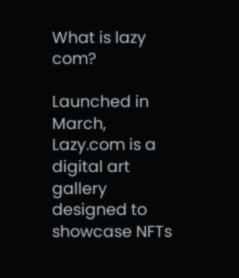What is lazy com?

Launched in March, Lazy.com is a digital art gallery designed to showcase NFTs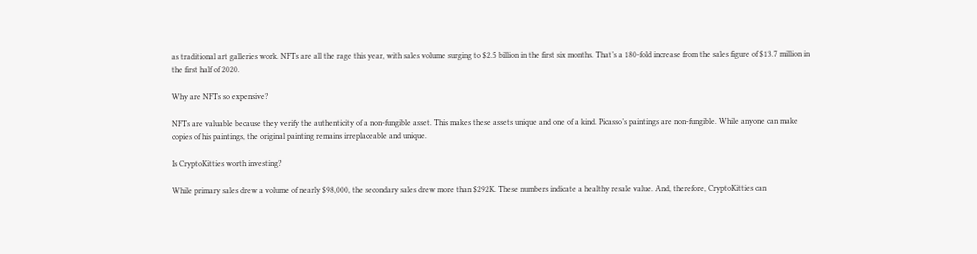as traditional art galleries work. NFTs are all the rage this year, with sales volume surging to $2.5 billion in the first six months. That’s a 180-fold increase from the sales figure of $13.7 million in the first half of 2020.

Why are NFTs so expensive?

NFTs are valuable because they verify the authenticity of a non-fungible asset. This makes these assets unique and one of a kind. Picasso’s paintings are non-fungible. While anyone can make copies of his paintings, the original painting remains irreplaceable and unique.

Is CryptoKitties worth investing?

While primary sales drew a volume of nearly $98,000, the secondary sales drew more than $292K. These numbers indicate a healthy resale value. And, therefore, CryptoKitties can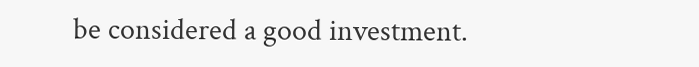be considered a good investment.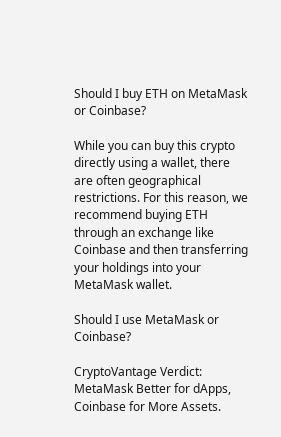Should I buy ETH on MetaMask or Coinbase?

While you can buy this crypto directly using a wallet, there are often geographical restrictions. For this reason, we recommend buying ETH through an exchange like Coinbase and then transferring your holdings into your MetaMask wallet.

Should I use MetaMask or Coinbase?

CryptoVantage Verdict: MetaMask Better for dApps, Coinbase for More Assets.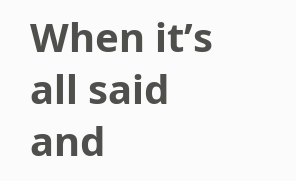When it’s all said and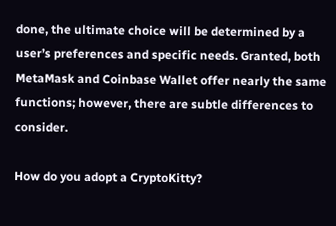done, the ultimate choice will be determined by a user’s preferences and specific needs. Granted, both MetaMask and Coinbase Wallet offer nearly the same functions; however, there are subtle differences to consider.

How do you adopt a CryptoKitty?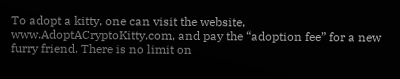To adopt a kitty, one can visit the website, www.AdoptACryptoKitty.com, and pay the “adoption fee” for a new furry friend. There is no limit on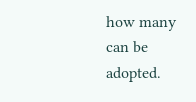how many can be adopted.